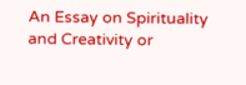An Essay on Spirituality and Creativity or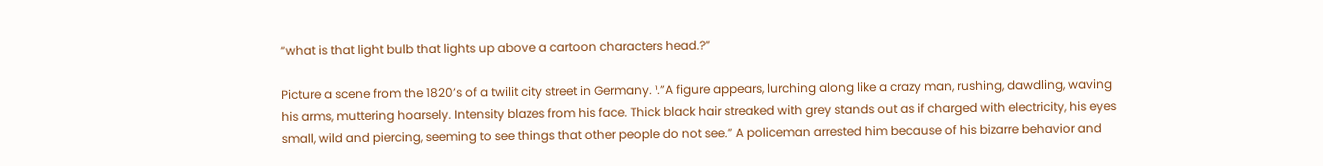“what is that light bulb that lights up above a cartoon characters head.?”

Picture a scene from the 1820’s of a twilit city street in Germany. ¹.”A figure appears, lurching along like a crazy man, rushing, dawdling, waving his arms, muttering hoarsely. Intensity blazes from his face. Thick black hair streaked with grey stands out as if charged with electricity, his eyes small, wild and piercing, seeming to see things that other people do not see.” A policeman arrested him because of his bizarre behavior and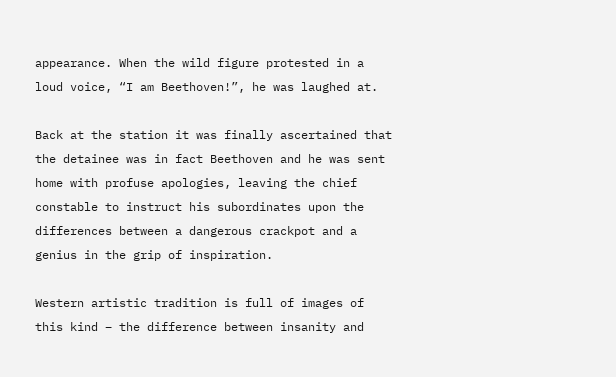appearance. When the wild figure protested in a loud voice, “I am Beethoven!”, he was laughed at.

Back at the station it was finally ascertained that the detainee was in fact Beethoven and he was sent home with profuse apologies, leaving the chief constable to instruct his subordinates upon the differences between a dangerous crackpot and a genius in the grip of inspiration.

Western artistic tradition is full of images of this kind – the difference between insanity and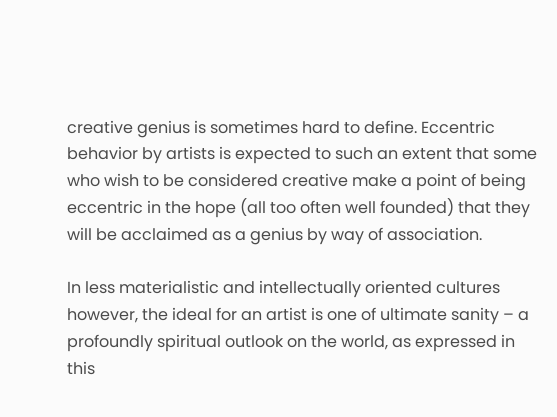creative genius is sometimes hard to define. Eccentric behavior by artists is expected to such an extent that some who wish to be considered creative make a point of being eccentric in the hope (all too often well founded) that they will be acclaimed as a genius by way of association.

In less materialistic and intellectually oriented cultures however, the ideal for an artist is one of ultimate sanity – a profoundly spiritual outlook on the world, as expressed in this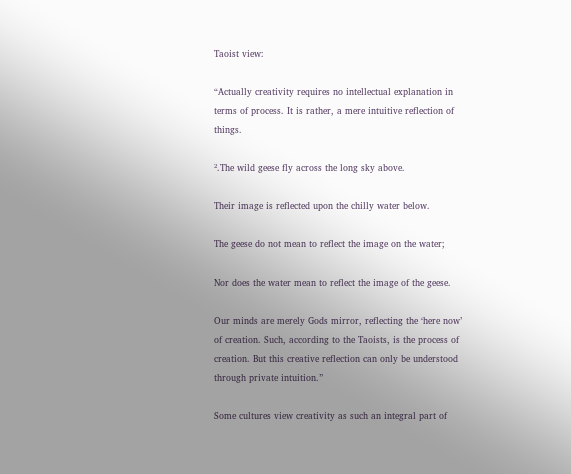Taoist view:

“Actually creativity requires no intellectual explanation in terms of process. It is rather, a mere intuitive reflection of things.

².The wild geese fly across the long sky above.

Their image is reflected upon the chilly water below.

The geese do not mean to reflect the image on the water;

Nor does the water mean to reflect the image of the geese.

Our minds are merely Gods mirror, reflecting the ‘here now’ of creation. Such, according to the Taoists, is the process of creation. But this creative reflection can only be understood through private intuition.”

Some cultures view creativity as such an integral part of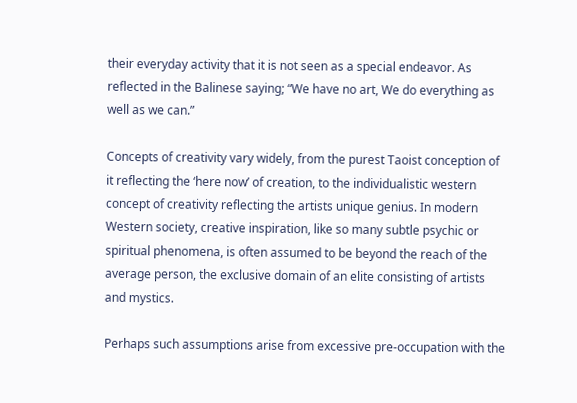their everyday activity that it is not seen as a special endeavor. As reflected in the Balinese saying; “We have no art, We do everything as well as we can.”

Concepts of creativity vary widely, from the purest Taoist conception of it reflecting the ‘here now’ of creation, to the individualistic western concept of creativity reflecting the artists unique genius. In modern Western society, creative inspiration, like so many subtle psychic or spiritual phenomena, is often assumed to be beyond the reach of the average person, the exclusive domain of an elite consisting of artists and mystics.

Perhaps such assumptions arise from excessive pre-occupation with the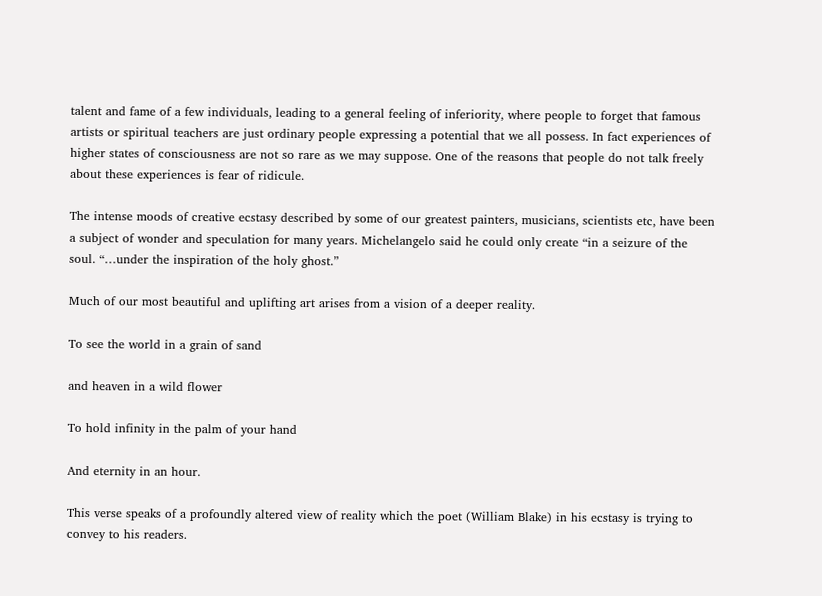talent and fame of a few individuals, leading to a general feeling of inferiority, where people to forget that famous artists or spiritual teachers are just ordinary people expressing a potential that we all possess. In fact experiences of higher states of consciousness are not so rare as we may suppose. One of the reasons that people do not talk freely about these experiences is fear of ridicule.

The intense moods of creative ecstasy described by some of our greatest painters, musicians, scientists etc, have been a subject of wonder and speculation for many years. Michelangelo said he could only create “in a seizure of the soul. “…under the inspiration of the holy ghost.”

Much of our most beautiful and uplifting art arises from a vision of a deeper reality.

To see the world in a grain of sand

and heaven in a wild flower

To hold infinity in the palm of your hand

And eternity in an hour.

This verse speaks of a profoundly altered view of reality which the poet (William Blake) in his ecstasy is trying to convey to his readers.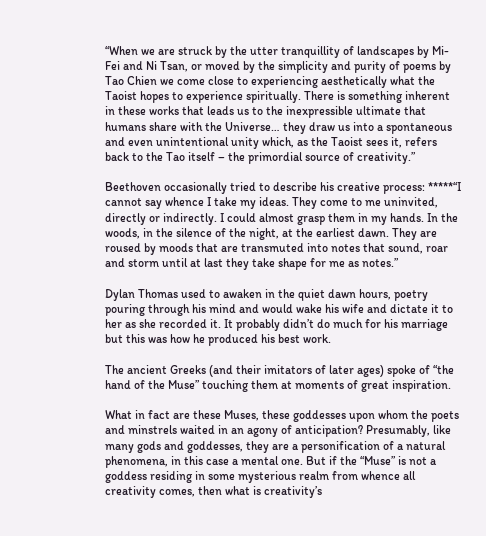“When we are struck by the utter tranquillity of landscapes by Mi-Fei and Ni Tsan, or moved by the simplicity and purity of poems by Tao Chien we come close to experiencing aesthetically what the Taoist hopes to experience spiritually. There is something inherent in these works that leads us to the inexpressible ultimate that humans share with the Universe… they draw us into a spontaneous and even unintentional unity which, as the Taoist sees it, refers back to the Tao itself – the primordial source of creativity.”

Beethoven occasionally tried to describe his creative process: *****“I cannot say whence I take my ideas. They come to me uninvited, directly or indirectly. I could almost grasp them in my hands. In the woods, in the silence of the night, at the earliest dawn. They are roused by moods that are transmuted into notes that sound, roar and storm until at last they take shape for me as notes.”

Dylan Thomas used to awaken in the quiet dawn hours, poetry pouring through his mind and would wake his wife and dictate it to her as she recorded it. It probably didn’t do much for his marriage but this was how he produced his best work.

The ancient Greeks (and their imitators of later ages) spoke of “the hand of the Muse” touching them at moments of great inspiration.

What in fact are these Muses, these goddesses upon whom the poets and minstrels waited in an agony of anticipation? Presumably, like many gods and goddesses, they are a personification of a natural phenomena, in this case a mental one. But if the “Muse” is not a goddess residing in some mysterious realm from whence all creativity comes, then what is creativity’s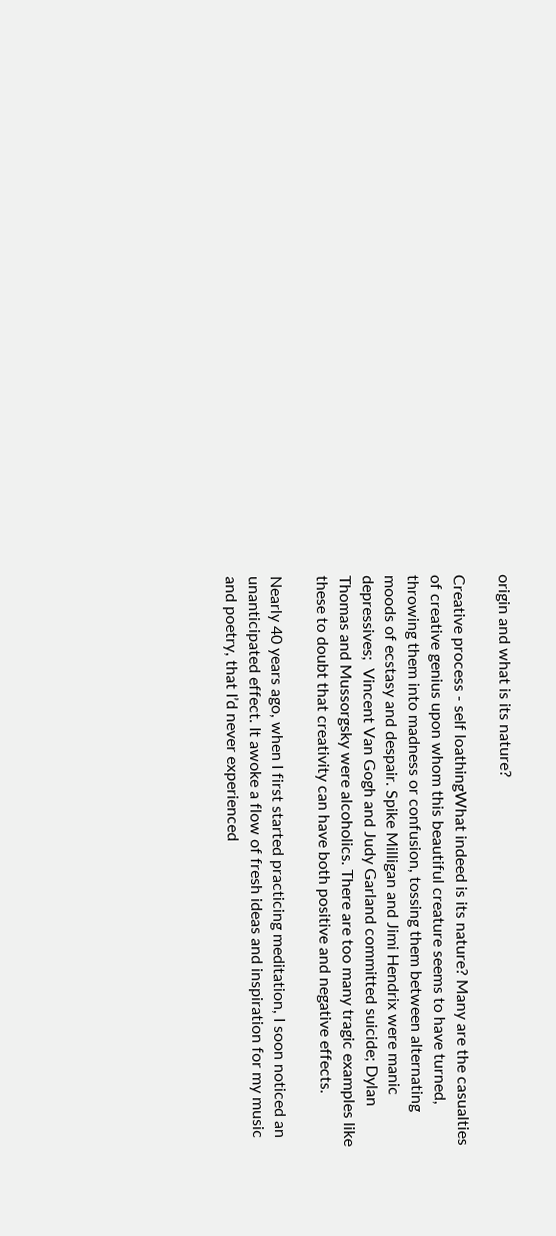origin and what is its nature?

Creative process - self loathingWhat indeed is its nature? Many are the casualties of creative genius upon whom this beautiful creature seems to have turned, throwing them into madness or confusion, tossing them between alternating moods of ecstasy and despair. Spike Milligan and Jimi Hendrix were manic depressives;  Vincent Van Gogh and Judy Garland committed suicide; Dylan Thomas and Mussorgsky were alcoholics. There are too many tragic examples like these to doubt that creativity can have both positive and negative effects.

Nearly 40 years ago, when I first started practicing meditation, I soon noticed an unanticipated effect. It awoke a flow of fresh ideas and inspiration for my music and poetry, that I’d never experienced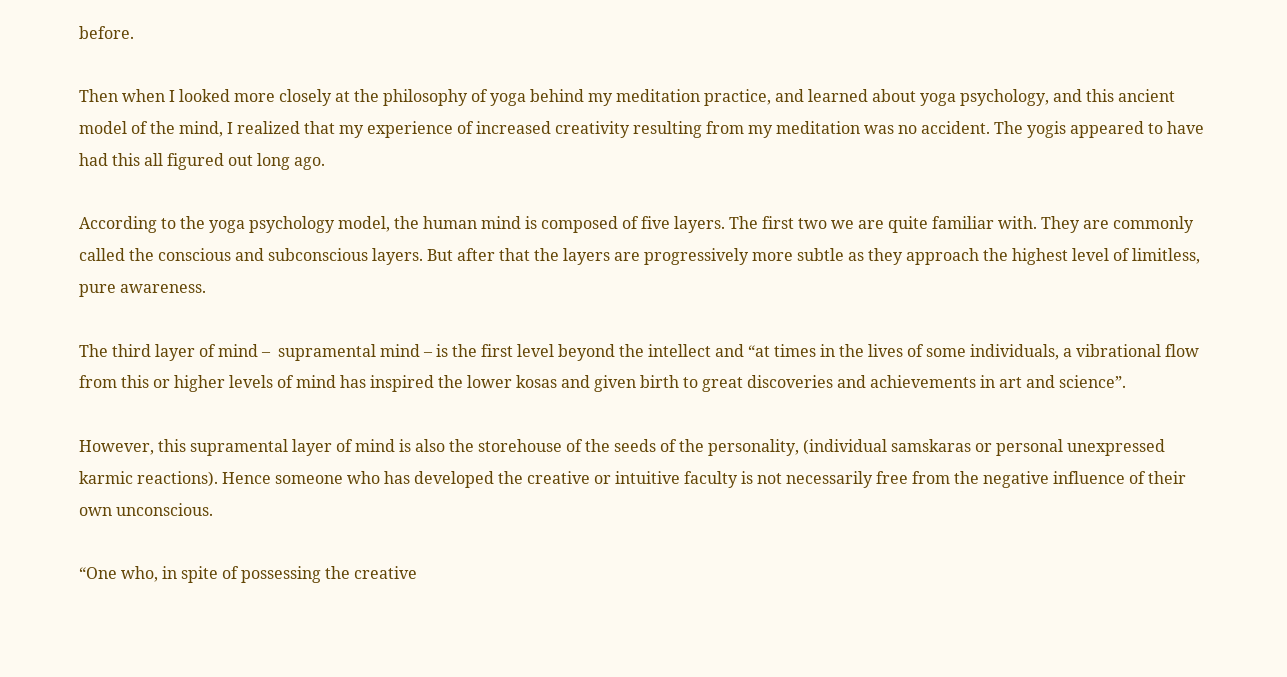before.

Then when I looked more closely at the philosophy of yoga behind my meditation practice, and learned about yoga psychology, and this ancient model of the mind, I realized that my experience of increased creativity resulting from my meditation was no accident. The yogis appeared to have had this all figured out long ago.

According to the yoga psychology model, the human mind is composed of five layers. The first two we are quite familiar with. They are commonly called the conscious and subconscious layers. But after that the layers are progressively more subtle as they approach the highest level of limitless, pure awareness.

The third layer of mind –  supramental mind – is the first level beyond the intellect and “at times in the lives of some individuals, a vibrational flow from this or higher levels of mind has inspired the lower kosas and given birth to great discoveries and achievements in art and science”.

However, this supramental layer of mind is also the storehouse of the seeds of the personality, (individual samskaras or personal unexpressed karmic reactions). Hence someone who has developed the creative or intuitive faculty is not necessarily free from the negative influence of their own unconscious.

“One who, in spite of possessing the creative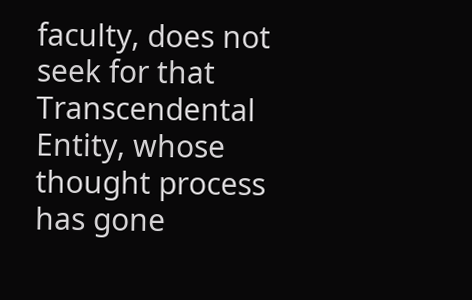faculty, does not seek for that Transcendental Entity, whose thought process has gone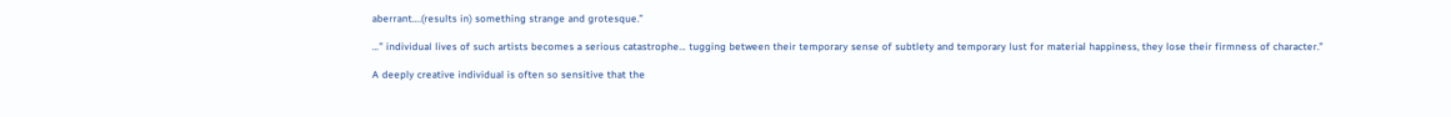aberrant….(results in) something strange and grotesque.”

…” individual lives of such artists becomes a serious catastrophe… tugging between their temporary sense of subtlety and temporary lust for material happiness, they lose their firmness of character.”

A deeply creative individual is often so sensitive that the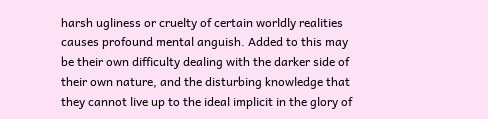harsh ugliness or cruelty of certain worldly realities causes profound mental anguish. Added to this may be their own difficulty dealing with the darker side of their own nature, and the disturbing knowledge that they cannot live up to the ideal implicit in the glory of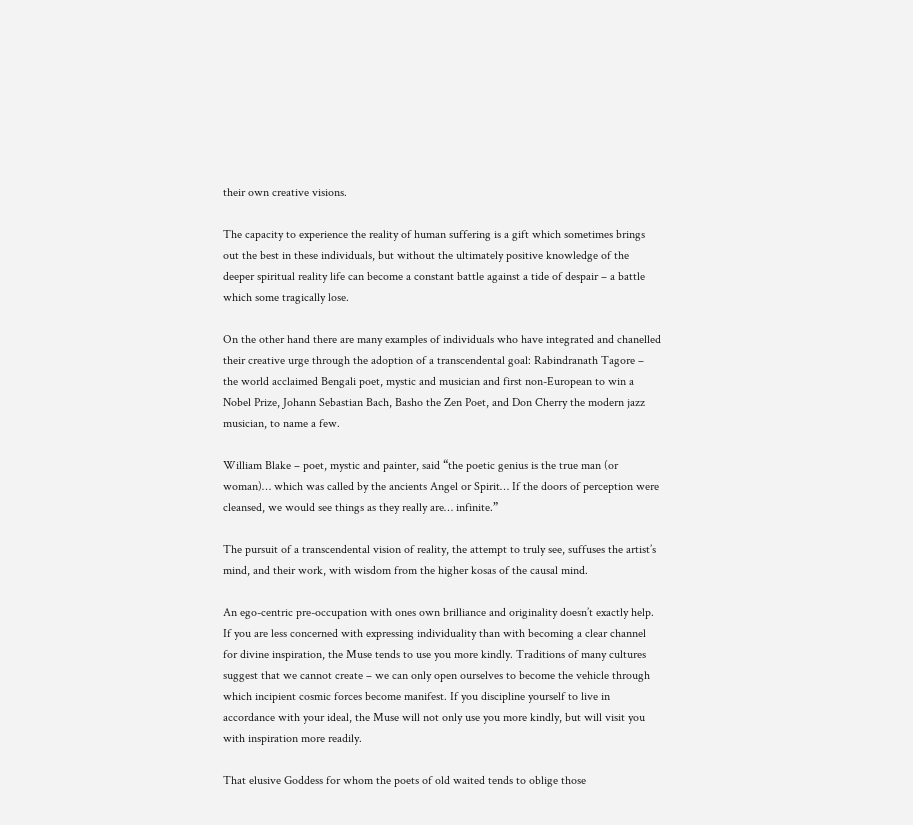their own creative visions.

The capacity to experience the reality of human suffering is a gift which sometimes brings out the best in these individuals, but without the ultimately positive knowledge of the deeper spiritual reality life can become a constant battle against a tide of despair – a battle which some tragically lose.

On the other hand there are many examples of individuals who have integrated and chanelled their creative urge through the adoption of a transcendental goal: Rabindranath Tagore – the world acclaimed Bengali poet, mystic and musician and first non-European to win a Nobel Prize, Johann Sebastian Bach, Basho the Zen Poet, and Don Cherry the modern jazz musician, to name a few.

William Blake – poet, mystic and painter, said “the poetic genius is the true man (or woman)… which was called by the ancients Angel or Spirit… If the doors of perception were cleansed, we would see things as they really are… infinite.”

The pursuit of a transcendental vision of reality, the attempt to truly see, suffuses the artist’s mind, and their work, with wisdom from the higher kosas of the causal mind.

An ego-centric pre-occupation with ones own brilliance and originality doesn’t exactly help. If you are less concerned with expressing individuality than with becoming a clear channel for divine inspiration, the Muse tends to use you more kindly. Traditions of many cultures suggest that we cannot create – we can only open ourselves to become the vehicle through which incipient cosmic forces become manifest. If you discipline yourself to live in accordance with your ideal, the Muse will not only use you more kindly, but will visit you with inspiration more readily.

That elusive Goddess for whom the poets of old waited tends to oblige those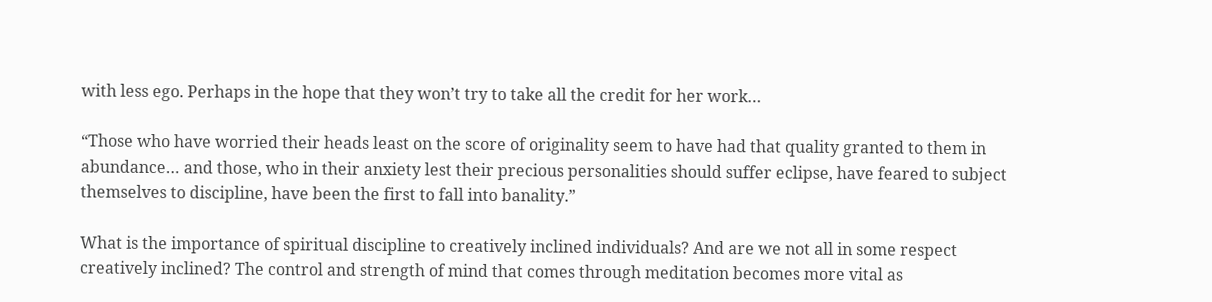with less ego. Perhaps in the hope that they won’t try to take all the credit for her work…

“Those who have worried their heads least on the score of originality seem to have had that quality granted to them in abundance… and those, who in their anxiety lest their precious personalities should suffer eclipse, have feared to subject themselves to discipline, have been the first to fall into banality.”

What is the importance of spiritual discipline to creatively inclined individuals? And are we not all in some respect creatively inclined? The control and strength of mind that comes through meditation becomes more vital as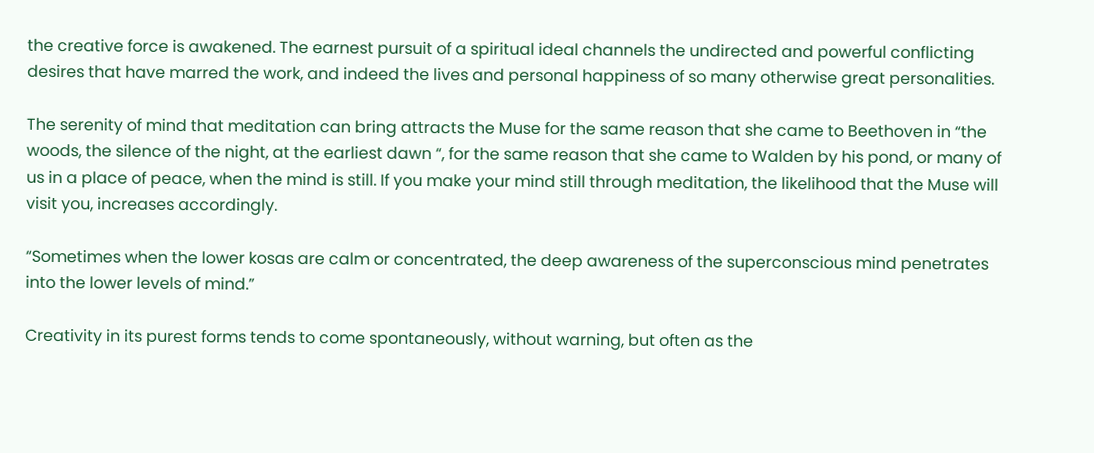the creative force is awakened. The earnest pursuit of a spiritual ideal channels the undirected and powerful conflicting desires that have marred the work, and indeed the lives and personal happiness of so many otherwise great personalities.

The serenity of mind that meditation can bring attracts the Muse for the same reason that she came to Beethoven in “the woods, the silence of the night, at the earliest dawn “, for the same reason that she came to Walden by his pond, or many of us in a place of peace, when the mind is still. If you make your mind still through meditation, the likelihood that the Muse will visit you, increases accordingly.

“Sometimes when the lower kosas are calm or concentrated, the deep awareness of the superconscious mind penetrates into the lower levels of mind.”

Creativity in its purest forms tends to come spontaneously, without warning, but often as the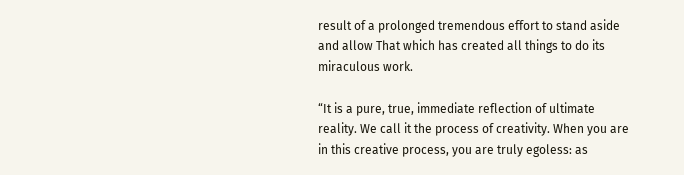result of a prolonged tremendous effort to stand aside and allow That which has created all things to do its miraculous work.

“It is a pure, true, immediate reflection of ultimate reality. We call it the process of creativity. When you are in this creative process, you are truly egoless: as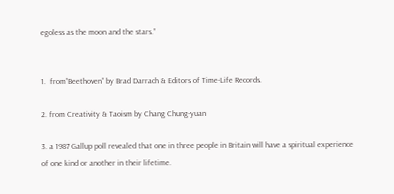egoless as the moon and the stars.”


1.  from”Beethoven” by Brad Darrach & Editors of Time-Life Records.

2. from Creativity & Taoism by Chang Chung-yuan

3. a 1987 Gallup poll revealed that one in three people in Britain will have a spiritual experience of one kind or another in their lifetime.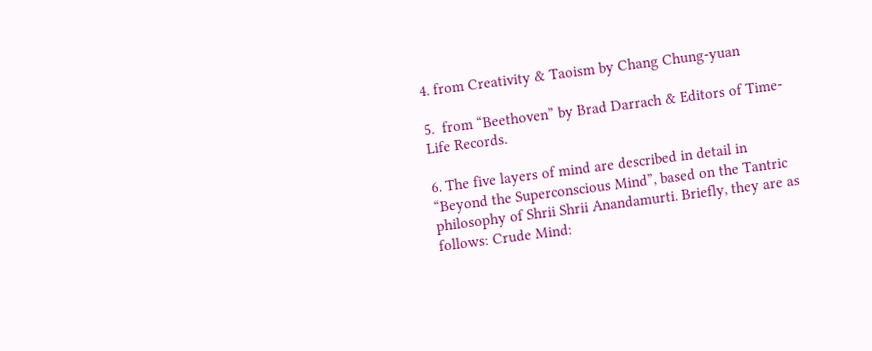4. from Creativity & Taoism by Chang Chung-yuan

5.  from “Beethoven” by Brad Darrach & Editors of Time-Life Records.

6. The five layers of mind are described in detail in “Beyond the Superconscious Mind”, based on the Tantric philosophy of Shrii Shrii Anandamurti. Briefly, they are as follows: Crude Mind: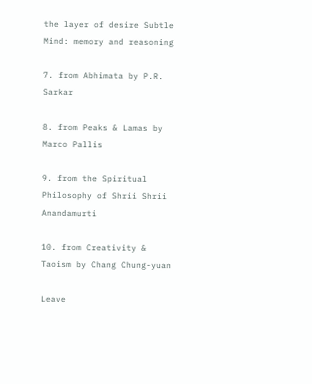the layer of desire Subtle Mind: memory and reasoning

7. from Abhimata by P.R. Sarkar

8. from Peaks & Lamas by Marco Pallis

9. from the Spiritual Philosophy of Shrii Shrii Anandamurti

10. from Creativity & Taoism by Chang Chung-yuan

Leave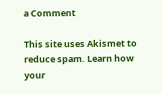a Comment

This site uses Akismet to reduce spam. Learn how your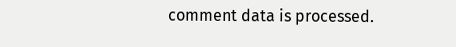comment data is processed.